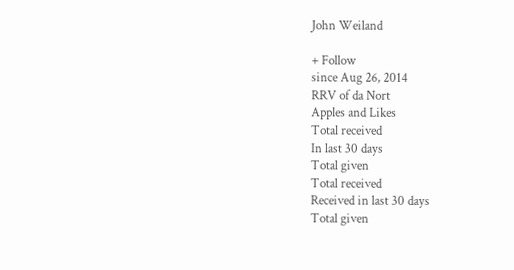John Weiland

+ Follow
since Aug 26, 2014
RRV of da Nort
Apples and Likes
Total received
In last 30 days
Total given
Total received
Received in last 30 days
Total given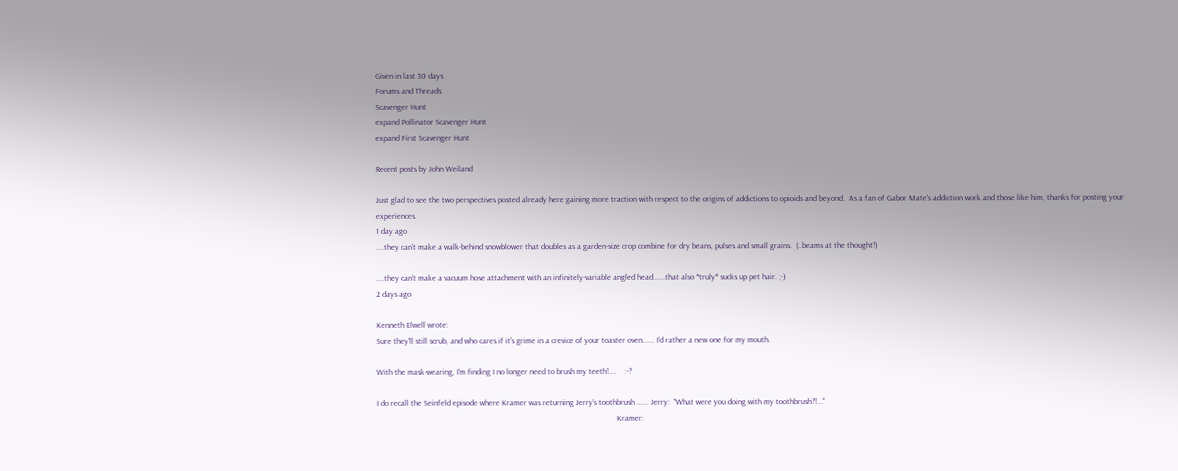Given in last 30 days
Forums and Threads
Scavenger Hunt
expand Pollinator Scavenger Hunt
expand First Scavenger Hunt

Recent posts by John Weiland

Just glad to see the two perspectives posted already here gaining more traction with respect to the origins of addictions to opioids and beyond.  As a fan of Gabor Mate's addiction work and those like him, thanks for posting your experiences.
1 day ago
....they can't make a walk-behind snowblower that doubles as a garden-size crop combine for dry beans, pulses and small grains.  (..beams at the thought!)

....they can't make a vacuum hose attachment with an infinitely-variable angled head......that also *truly* sucks up pet hair. ;-)
2 days ago

Kenneth Elwell wrote:
Sure they'll still scrub, and who cares if it's grime in a crevice of your toaster oven...... I'd rather a new one for my mouth.

With the mask-wearing, I'm finding I no longer need to brush my teeth!....    :-?

I do recall the Seinfeld episode where Kramer was returning Jerry's toothbrush ...... Jerry:  "What were you doing with my toothbrush?!..."
                                                                                                                        Kramer: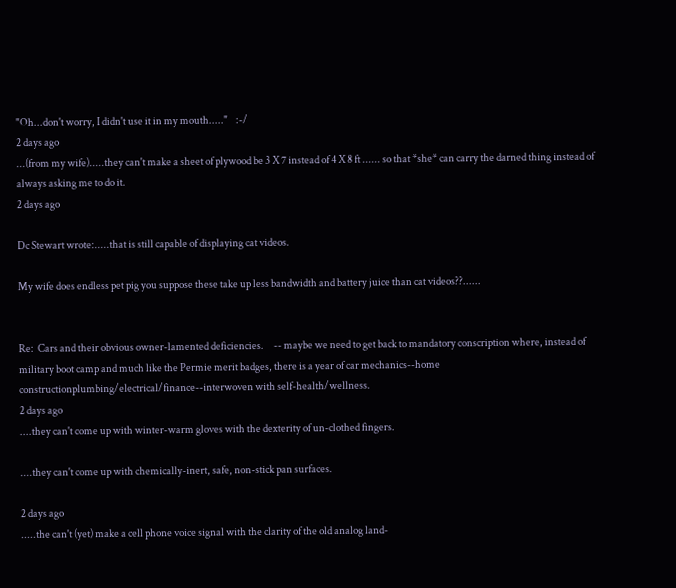"Oh...don't worry, I didn't use it in my mouth....."    :-/
2 days ago
...(from my wife).....they can't make a sheet of plywood be 3 X 7 instead of 4 X 8 ft ...... so that *she* can carry the darned thing instead of always asking me to do it.
2 days ago

Dc Stewart wrote:.....that is still capable of displaying cat videos.

My wife does endless pet pig you suppose these take up less bandwidth and battery juice than cat videos??......


Re:  Cars and their obvious owner-lamented deficiencies.     -- maybe we need to get back to mandatory conscription where, instead of military boot camp and much like the Permie merit badges, there is a year of car mechanics--home constructionplumbing/electrical/finance--interwoven with self-health/wellness.
2 days ago
....they can't come up with winter-warm gloves with the dexterity of un-clothed fingers.

....they can't come up with chemically-inert, safe, non-stick pan surfaces.

2 days ago
.....the can't (yet) make a cell phone voice signal with the clarity of the old analog land-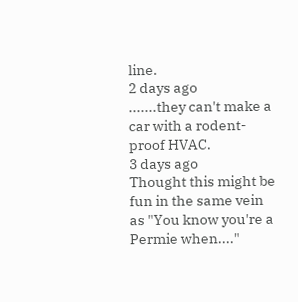line.
2 days ago
.......they can't make a car with a rodent-proof HVAC.
3 days ago
Thought this might be fun in the same vein as "You know you're a Permie when...."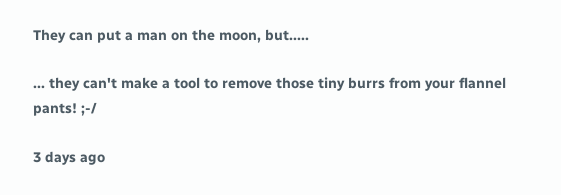They can put a man on the moon, but.....

... they can't make a tool to remove those tiny burrs from your flannel pants! ;-/

3 days ago